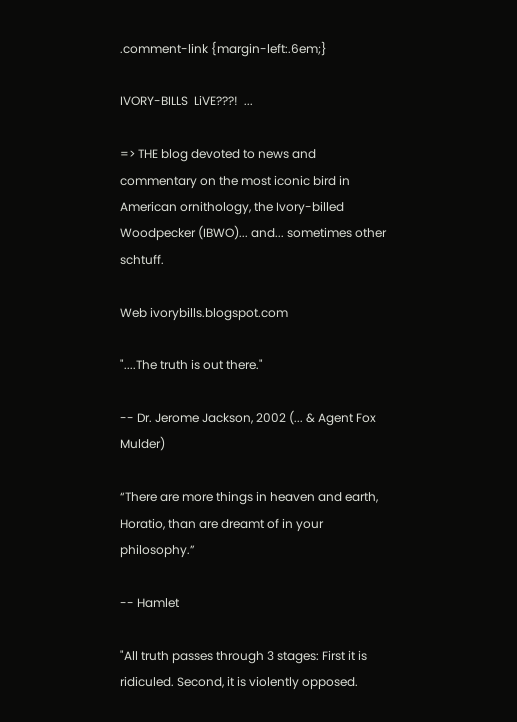.comment-link {margin-left:.6em;}

IVORY-BILLS  LiVE???!  ...

=> THE blog devoted to news and commentary on the most iconic bird in American ornithology, the Ivory-billed Woodpecker (IBWO)... and... sometimes other schtuff.

Web ivorybills.blogspot.com

"....The truth is out there."

-- Dr. Jerome Jackson, 2002 (... & Agent Fox Mulder)

“There are more things in heaven and earth, Horatio, than are dreamt of in your philosophy.”

-- Hamlet

"All truth passes through 3 stages: First it is ridiculed. Second, it is violently opposed.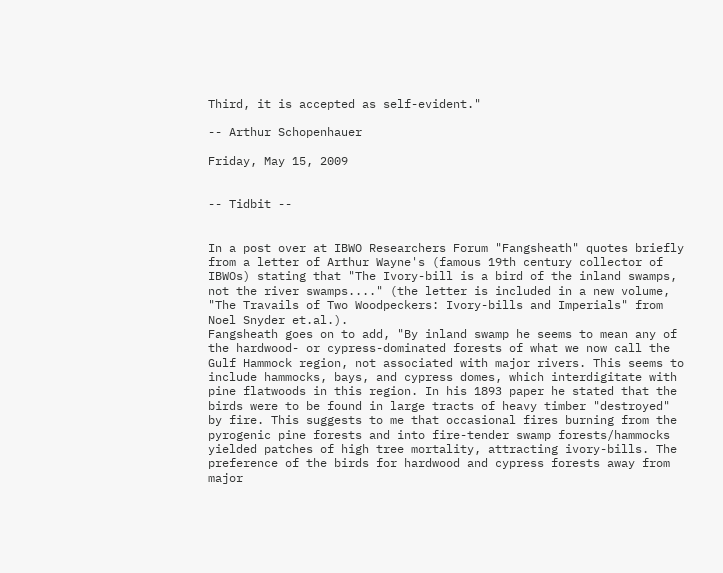Third, it is accepted as self-evident."

-- Arthur Schopenhauer

Friday, May 15, 2009


-- Tidbit --


In a post over at IBWO Researchers Forum "Fangsheath" quotes briefly from a letter of Arthur Wayne's (famous 19th century collector of IBWOs) stating that "The Ivory-bill is a bird of the inland swamps, not the river swamps...." (the letter is included in a new volume, "The Travails of Two Woodpeckers: Ivory-bills and Imperials" from Noel Snyder et.al.).
Fangsheath goes on to add, "By inland swamp he seems to mean any of the hardwood- or cypress-dominated forests of what we now call the Gulf Hammock region, not associated with major rivers. This seems to include hammocks, bays, and cypress domes, which interdigitate with pine flatwoods in this region. In his 1893 paper he stated that the birds were to be found in large tracts of heavy timber "destroyed" by fire. This suggests to me that occasional fires burning from the pyrogenic pine forests and into fire-tender swamp forests/hammocks yielded patches of high tree mortality, attracting ivory-bills. The preference of the birds for hardwood and cypress forests away from major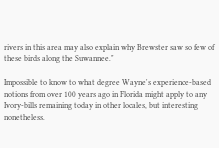rivers in this area may also explain why Brewster saw so few of these birds along the Suwannee."

Impossible to know to what degree Wayne's experience-based notions from over 100 years ago in Florida might apply to any Ivory-bills remaining today in other locales, but interesting nonetheless.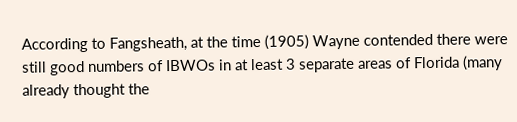According to Fangsheath, at the time (1905) Wayne contended there were still good numbers of IBWOs in at least 3 separate areas of Florida (many already thought the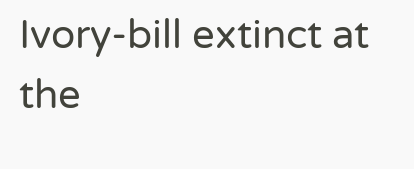Ivory-bill extinct at the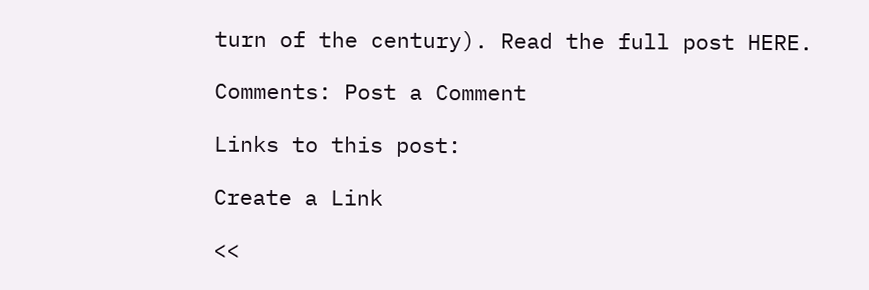turn of the century). Read the full post HERE.

Comments: Post a Comment

Links to this post:

Create a Link

<<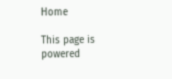Home

This page is powered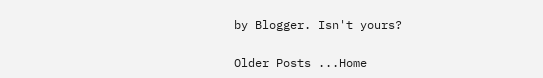by Blogger. Isn't yours?

Older Posts ...Home